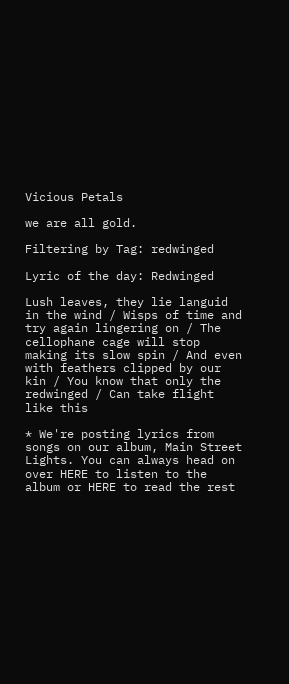Vicious Petals

we are all gold.

Filtering by Tag: redwinged

Lyric of the day: Redwinged

Lush leaves, they lie languid in the wind / Wisps of time and try again lingering on / The cellophane cage will stop making its slow spin / And even with feathers clipped by our kin / You know that only the redwinged / Can take flight like this

* We're posting lyrics from songs on our album, Main Street Lights. You can always head on over HERE to listen to the album or HERE to read the rest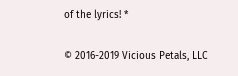of the lyrics! *

© 2016-2019 Vicious Petals, LLC